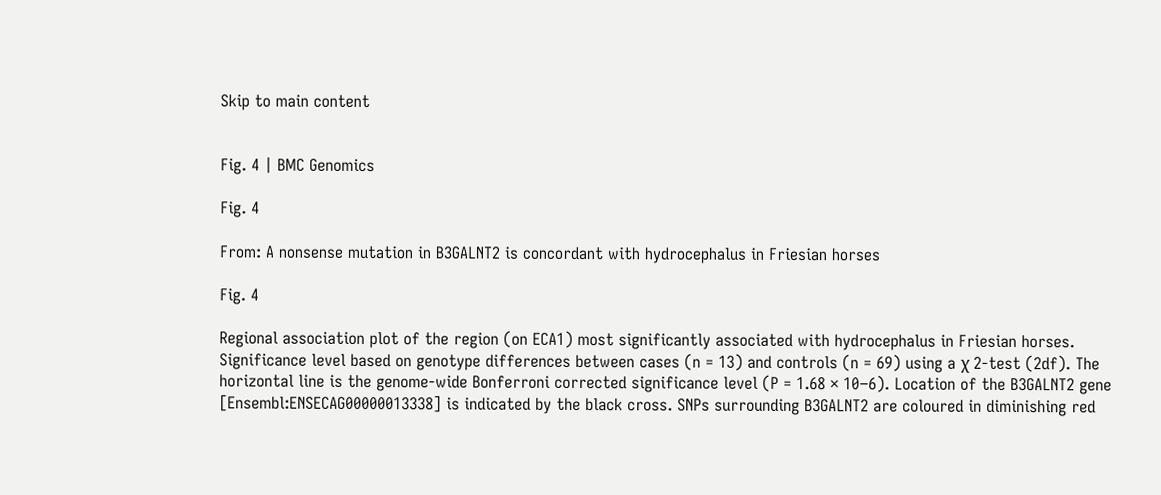Skip to main content


Fig. 4 | BMC Genomics

Fig. 4

From: A nonsense mutation in B3GALNT2 is concordant with hydrocephalus in Friesian horses

Fig. 4

Regional association plot of the region (on ECA1) most significantly associated with hydrocephalus in Friesian horses. Significance level based on genotype differences between cases (n = 13) and controls (n = 69) using a χ 2-test (2df). The horizontal line is the genome-wide Bonferroni corrected significance level (P = 1.68 × 10−6). Location of the B3GALNT2 gene [Ensembl:ENSECAG00000013338] is indicated by the black cross. SNPs surrounding B3GALNT2 are coloured in diminishing red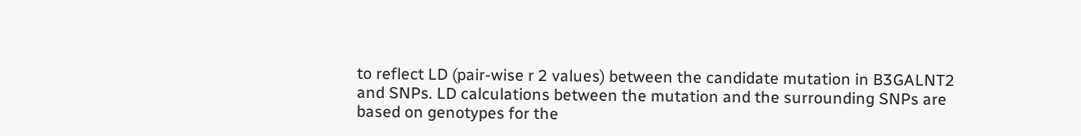to reflect LD (pair-wise r 2 values) between the candidate mutation in B3GALNT2 and SNPs. LD calculations between the mutation and the surrounding SNPs are based on genotypes for the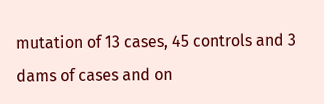mutation of 13 cases, 45 controls and 3 dams of cases and on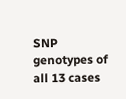SNP genotypes of all 13 cases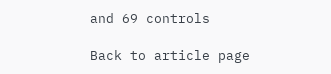and 69 controls

Back to article page